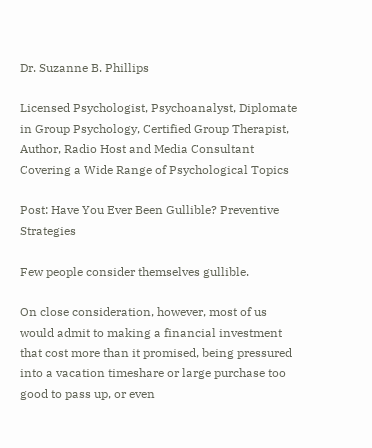Dr. Suzanne B. Phillips

Licensed Psychologist, Psychoanalyst, Diplomate in Group Psychology, Certified Group Therapist, Author, Radio Host and Media Consultant Covering a Wide Range of Psychological Topics

Post: Have You Ever Been Gullible? Preventive Strategies

Few people consider themselves gullible.

On close consideration, however, most of us would admit to making a financial investment that cost more than it promised, being pressured into a vacation timeshare or large purchase too good to pass up, or even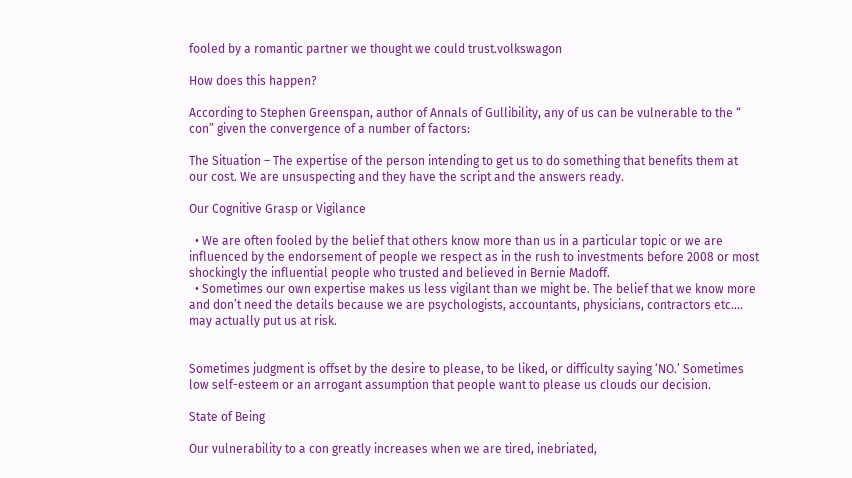fooled by a romantic partner we thought we could trust.volkswagon

How does this happen?

According to Stephen Greenspan, author of Annals of Gullibility, any of us can be vulnerable to the “ con” given the convergence of a number of factors:

The Situation – The expertise of the person intending to get us to do something that benefits them at our cost. We are unsuspecting and they have the script and the answers ready.

Our Cognitive Grasp or Vigilance

  • We are often fooled by the belief that others know more than us in a particular topic or we are influenced by the endorsement of people we respect as in the rush to investments before 2008 or most shockingly the influential people who trusted and believed in Bernie Madoff.
  • Sometimes our own expertise makes us less vigilant than we might be. The belief that we know more and don’t need the details because we are psychologists, accountants, physicians, contractors etc…. may actually put us at risk.


Sometimes judgment is offset by the desire to please, to be liked, or difficulty saying ‘NO.’ Sometimes low self-esteem or an arrogant assumption that people want to please us clouds our decision.

State of Being

Our vulnerability to a con greatly increases when we are tired, inebriated,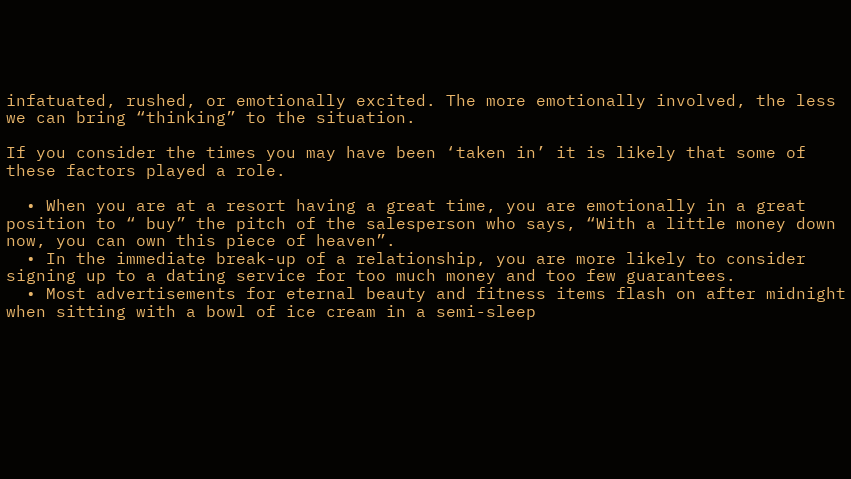infatuated, rushed, or emotionally excited. The more emotionally involved, the less we can bring “thinking” to the situation.

If you consider the times you may have been ‘taken in’ it is likely that some of these factors played a role.

  • When you are at a resort having a great time, you are emotionally in a great position to “ buy” the pitch of the salesperson who says, “With a little money down now, you can own this piece of heaven”.
  • In the immediate break-up of a relationship, you are more likely to consider signing up to a dating service for too much money and too few guarantees.
  • Most advertisements for eternal beauty and fitness items flash on after midnight when sitting with a bowl of ice cream in a semi-sleep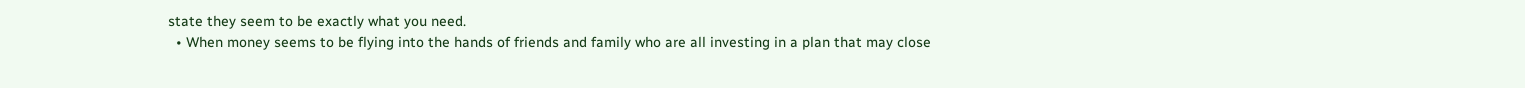state they seem to be exactly what you need.
  • When money seems to be flying into the hands of friends and family who are all investing in a plan that may close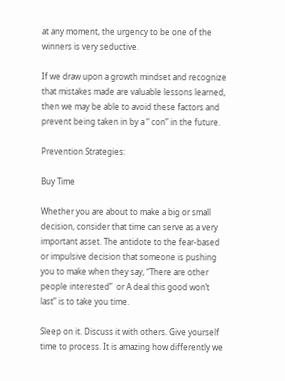at any moment, the urgency to be one of the winners is very seductive.

If we draw upon a growth mindset and recognize that mistakes made are valuable lessons learned, then we may be able to avoid these factors and prevent being taken in by a “ con” in the future.

Prevention Strategies:

Buy Time

Whether you are about to make a big or small decision, consider that time can serve as a very important asset. The antidote to the fear-based or impulsive decision that someone is pushing you to make when they say, “There are other people interested”  or A deal this good won’t last” is to take you time.

Sleep on it. Discuss it with others. Give yourself time to process. It is amazing how differently we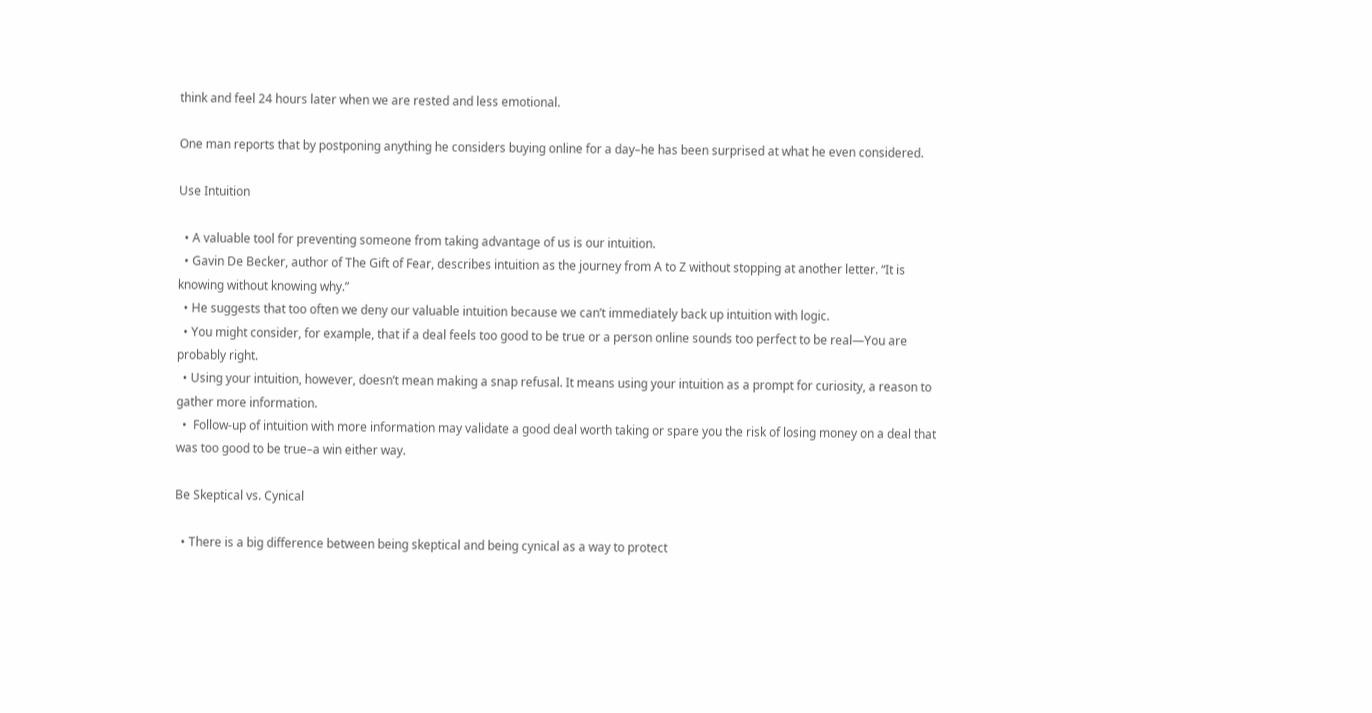think and feel 24 hours later when we are rested and less emotional.

One man reports that by postponing anything he considers buying online for a day–he has been surprised at what he even considered.

Use Intuition

  • A valuable tool for preventing someone from taking advantage of us is our intuition.
  • Gavin De Becker, author of The Gift of Fear, describes intuition as the journey from A to Z without stopping at another letter. “It is knowing without knowing why.”
  • He suggests that too often we deny our valuable intuition because we can’t immediately back up intuition with logic.
  • You might consider, for example, that if a deal feels too good to be true or a person online sounds too perfect to be real—You are probably right.
  • Using your intuition, however, doesn’t mean making a snap refusal. It means using your intuition as a prompt for curiosity, a reason to gather more information.
  •  Follow-up of intuition with more information may validate a good deal worth taking or spare you the risk of losing money on a deal that was too good to be true–a win either way.

Be Skeptical vs. Cynical

  • There is a big difference between being skeptical and being cynical as a way to protect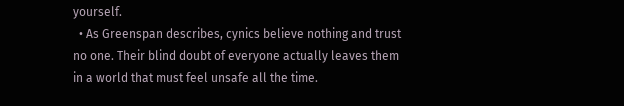yourself.
  • As Greenspan describes, cynics believe nothing and trust no one. Their blind doubt of everyone actually leaves them in a world that must feel unsafe all the time.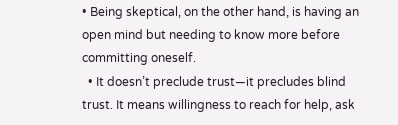• Being skeptical, on the other hand, is having an open mind but needing to know more before committing oneself.
  • It doesn’t preclude trust—it precludes blind trust. It means willingness to reach for help, ask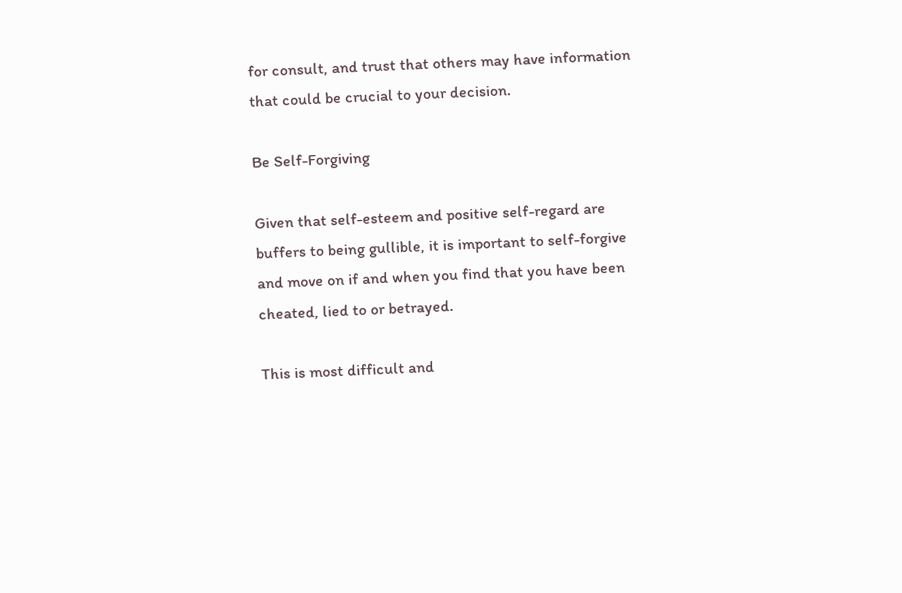for consult, and trust that others may have information that could be crucial to your decision.

Be Self-Forgiving

Given that self-esteem and positive self-regard are buffers to being gullible, it is important to self-forgive and move on if and when you find that you have been cheated, lied to or betrayed.

This is most difficult and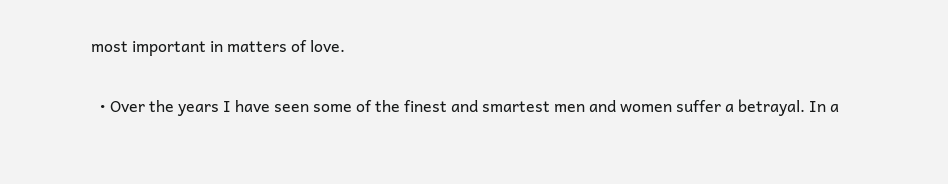most important in matters of love.

  • Over the years I have seen some of the finest and smartest men and women suffer a betrayal. In a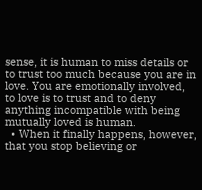sense, it is human to miss details or to trust too much because you are in love. You are emotionally involved, to love is to trust and to deny anything incompatible with being mutually loved is human.
  • When it finally happens, however, that you stop believing or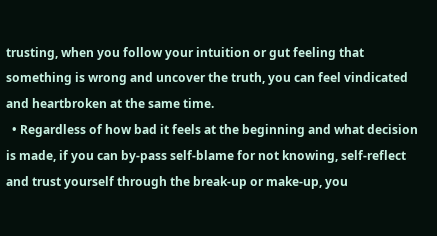trusting, when you follow your intuition or gut feeling that something is wrong and uncover the truth, you can feel vindicated and heartbroken at the same time.
  • Regardless of how bad it feels at the beginning and what decision is made, if you can by-pass self-blame for not knowing, self-reflect and trust yourself through the break-up or make-up, you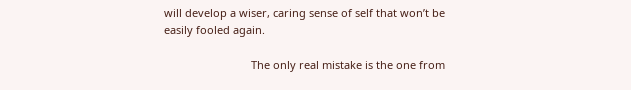will develop a wiser, caring sense of self that won’t be easily fooled again.

                             The only real mistake is the one from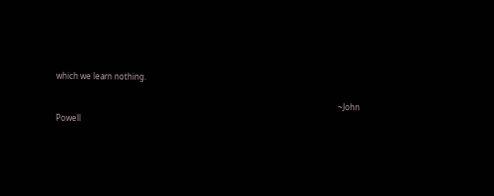which we learn nothing.

                                                                                                                                             ~John Powell